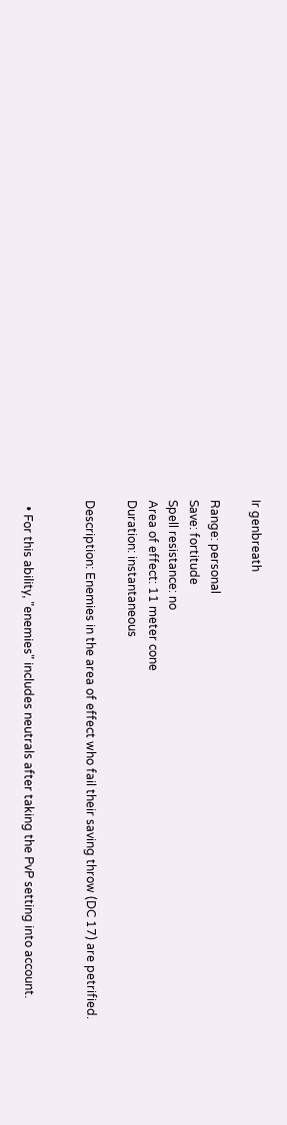Ir genbreath

Range: personal
Save: fortitude
Spell resistance: no
Area of effect: 11 meter cone
Duration: instantaneous

Description: Enemies in the area of effect who fail their saving throw (DC 17) are petrified.


  • For this ability, "enemies" includes neutrals after taking the PvP setting into account.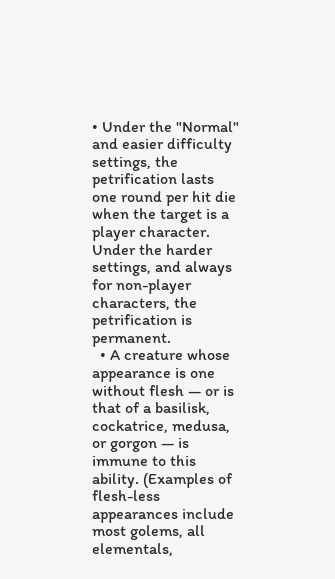• Under the "Normal" and easier difficulty settings, the petrification lasts one round per hit die when the target is a player character. Under the harder settings, and always for non-player characters, the petrification is permanent.
  • A creature whose appearance is one without flesh — or is that of a basilisk, cockatrice, medusa, or gorgon — is immune to this ability. (Examples of flesh-less appearances include most golems, all elementals,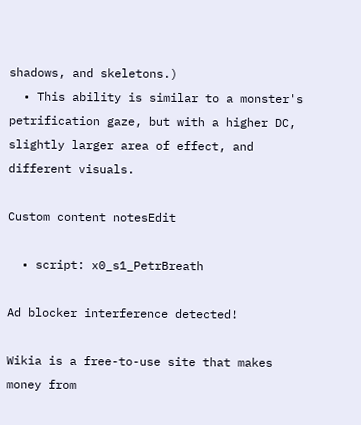shadows, and skeletons.)
  • This ability is similar to a monster's petrification gaze, but with a higher DC, slightly larger area of effect, and different visuals.

Custom content notesEdit

  • script: x0_s1_PetrBreath

Ad blocker interference detected!

Wikia is a free-to-use site that makes money from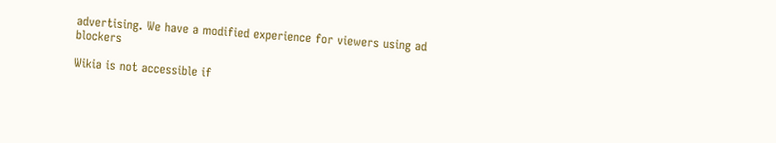advertising. We have a modified experience for viewers using ad blockers

Wikia is not accessible if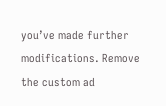you’ve made further modifications. Remove the custom ad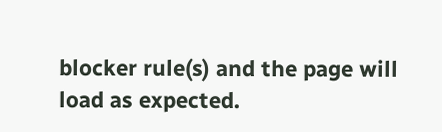blocker rule(s) and the page will load as expected.